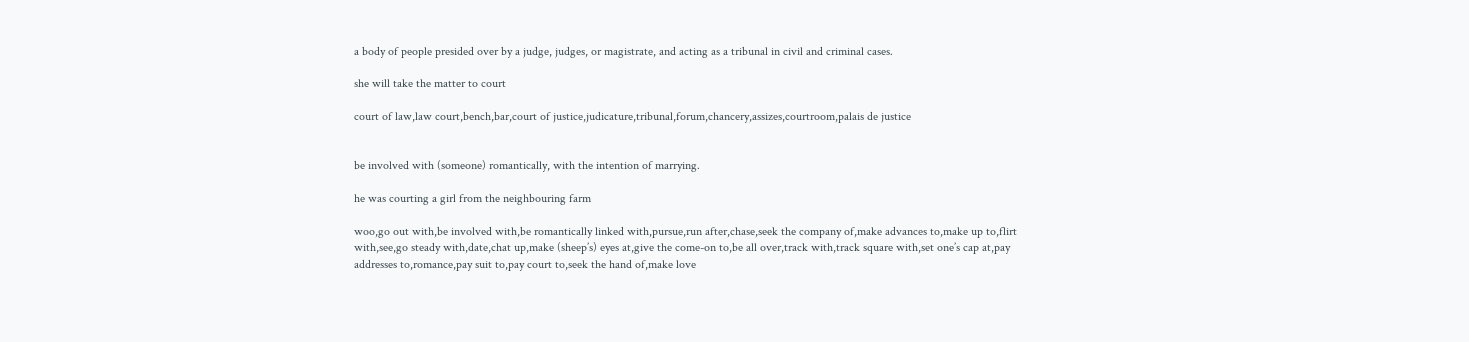a body of people presided over by a judge, judges, or magistrate, and acting as a tribunal in civil and criminal cases.

she will take the matter to court

court of law,law court,bench,bar,court of justice,judicature,tribunal,forum,chancery,assizes,courtroom,palais de justice


be involved with (someone) romantically, with the intention of marrying.

he was courting a girl from the neighbouring farm

woo,go out with,be involved with,be romantically linked with,pursue,run after,chase,seek the company of,make advances to,make up to,flirt with,see,go steady with,date,chat up,make (sheep’s) eyes at,give the come-on to,be all over,track with,track square with,set one’s cap at,pay addresses to,romance,pay suit to,pay court to,seek the hand of,make love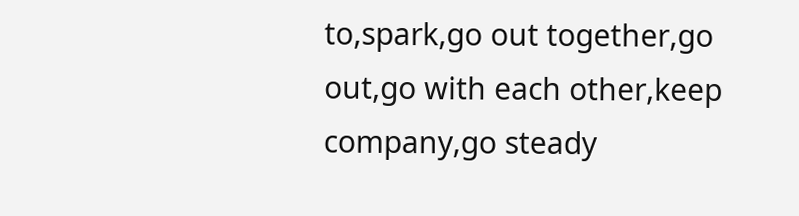to,spark,go out together,go out,go with each other,keep company,go steady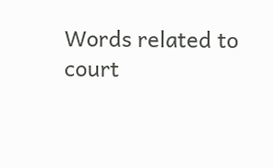Words related to court